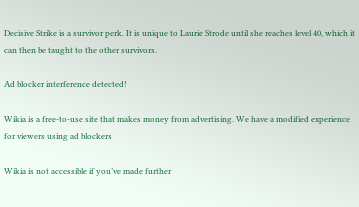Decisive Strike is a survivor perk. It is unique to Laurie Strode until she reaches level 40, which it can then be taught to the other survivors.

Ad blocker interference detected!

Wikia is a free-to-use site that makes money from advertising. We have a modified experience for viewers using ad blockers

Wikia is not accessible if you’ve made further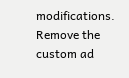modifications. Remove the custom ad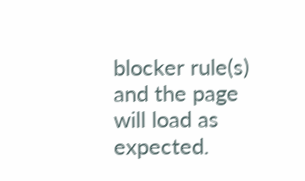blocker rule(s) and the page will load as expected.